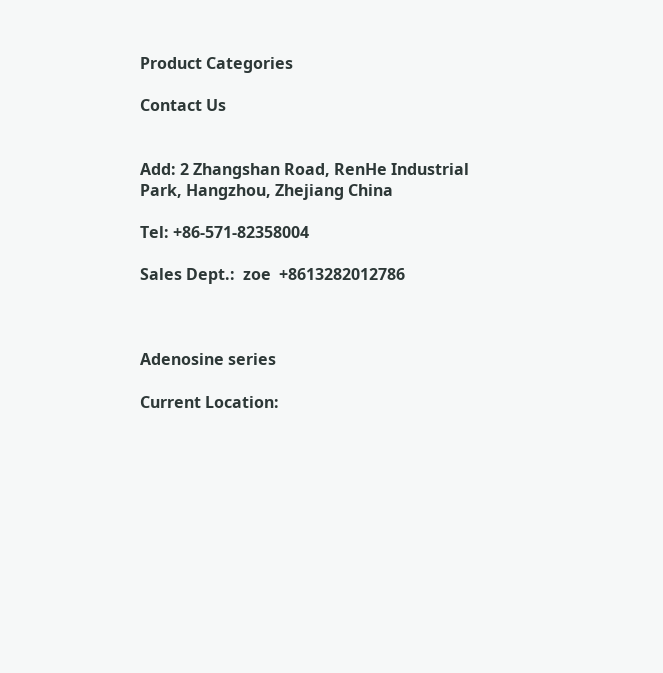Product Categories

Contact Us


Add: 2 Zhangshan Road, RenHe Industrial Park, Hangzhou, Zhejiang China

Tel: +86-571-82358004

Sales Dept.:  zoe  +8613282012786



Adenosine series

Current Location: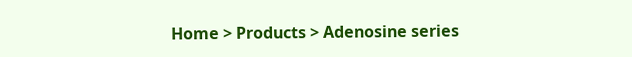Home > Products > Adenosine series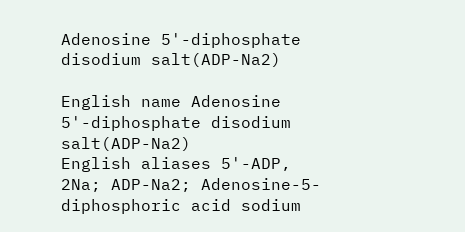Adenosine 5'-diphosphate disodium salt(ADP-Na2)

English name Adenosine 5'-diphosphate disodium salt(ADP-Na2)
English aliases 5'-ADP, 2Na; ADP-Na2; Adenosine-5-diphosphoric acid sodium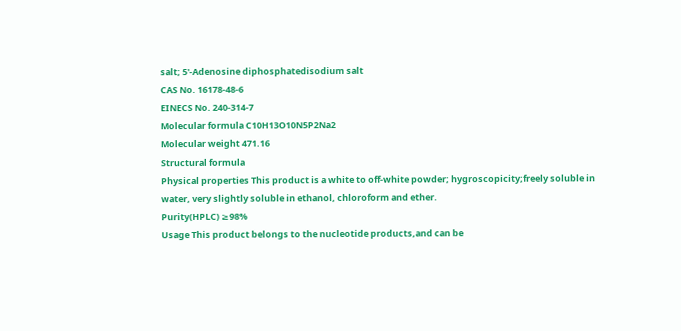salt; 5'-Adenosine diphosphatedisodium salt
CAS No. 16178-48-6
EINECS No. 240-314-7
Molecular formula C10H13O10N5P2Na2
Molecular weight 471.16
Structural formula
Physical properties This product is a white to off-white powder; hygroscopicity;freely soluble in water, very slightly soluble in ethanol, chloroform and ether.
Purity(HPLC) ≥98%
Usage This product belongs to the nucleotide products,and can be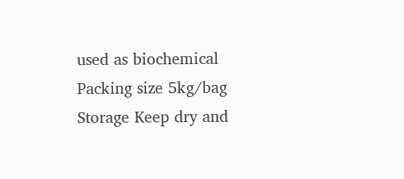used as biochemical
Packing size 5kg/bag
Storage Keep dry and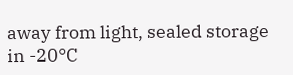away from light, sealed storage in -20°C